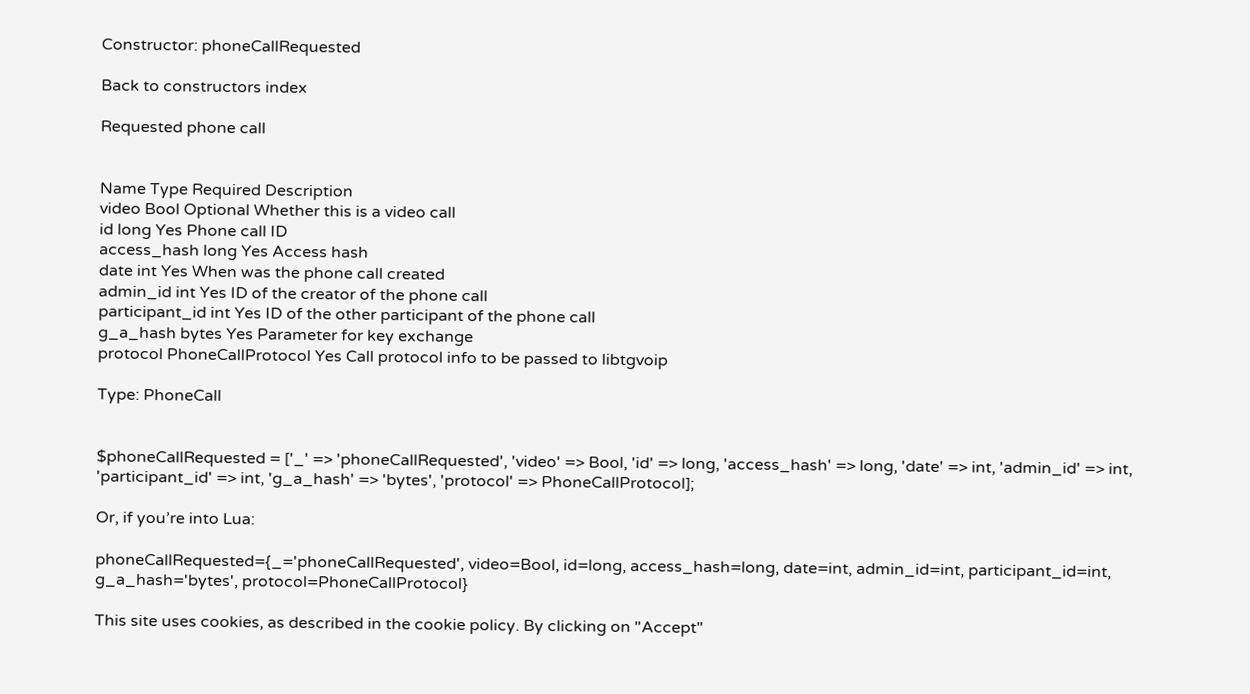Constructor: phoneCallRequested

Back to constructors index

Requested phone call


Name Type Required Description
video Bool Optional Whether this is a video call
id long Yes Phone call ID
access_hash long Yes Access hash
date int Yes When was the phone call created
admin_id int Yes ID of the creator of the phone call
participant_id int Yes ID of the other participant of the phone call
g_a_hash bytes Yes Parameter for key exchange
protocol PhoneCallProtocol Yes Call protocol info to be passed to libtgvoip

Type: PhoneCall


$phoneCallRequested = ['_' => 'phoneCallRequested', 'video' => Bool, 'id' => long, 'access_hash' => long, 'date' => int, 'admin_id' => int, 'participant_id' => int, 'g_a_hash' => 'bytes', 'protocol' => PhoneCallProtocol];

Or, if you’re into Lua:

phoneCallRequested={_='phoneCallRequested', video=Bool, id=long, access_hash=long, date=int, admin_id=int, participant_id=int, g_a_hash='bytes', protocol=PhoneCallProtocol}

This site uses cookies, as described in the cookie policy. By clicking on "Accept"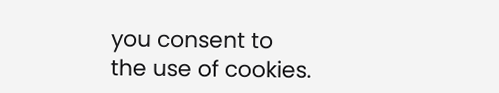you consent to the use of cookies.